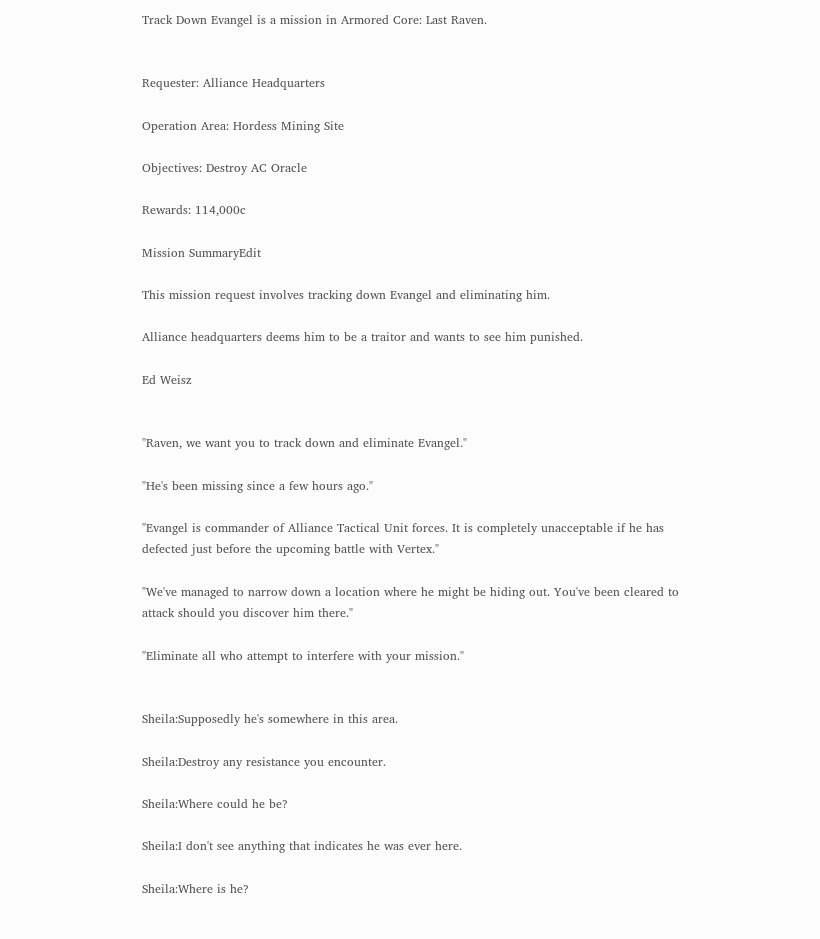Track Down Evangel is a mission in Armored Core: Last Raven.


Requester: Alliance Headquarters

Operation Area: Hordess Mining Site

Objectives: Destroy AC Oracle

Rewards: 114,000c

Mission SummaryEdit

This mission request involves tracking down Evangel and eliminating him.

Alliance headquarters deems him to be a traitor and wants to see him punished.

Ed Weisz


"Raven, we want you to track down and eliminate Evangel."

"He's been missing since a few hours ago."

"Evangel is commander of Alliance Tactical Unit forces. It is completely unacceptable if he has defected just before the upcoming battle with Vertex."

"We've managed to narrow down a location where he might be hiding out. You've been cleared to attack should you discover him there."

"Eliminate all who attempt to interfere with your mission."


Sheila:Supposedly he's somewhere in this area.

Sheila:Destroy any resistance you encounter.

Sheila:Where could he be?

Sheila:I don't see anything that indicates he was ever here.

Sheila:Where is he?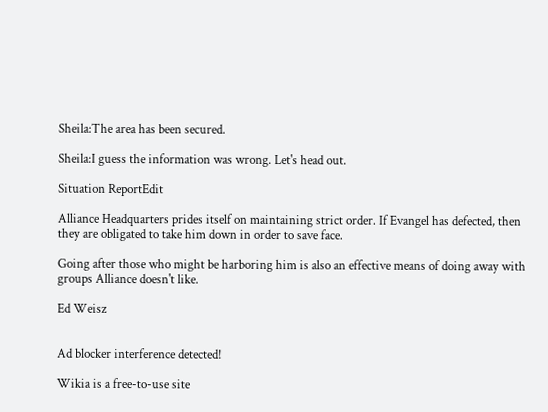Sheila:The area has been secured.

Sheila:I guess the information was wrong. Let's head out.

Situation ReportEdit

Alliance Headquarters prides itself on maintaining strict order. If Evangel has defected, then they are obligated to take him down in order to save face.

Going after those who might be harboring him is also an effective means of doing away with groups Alliance doesn't like.

Ed Weisz


Ad blocker interference detected!

Wikia is a free-to-use site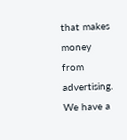that makes money from advertising. We have a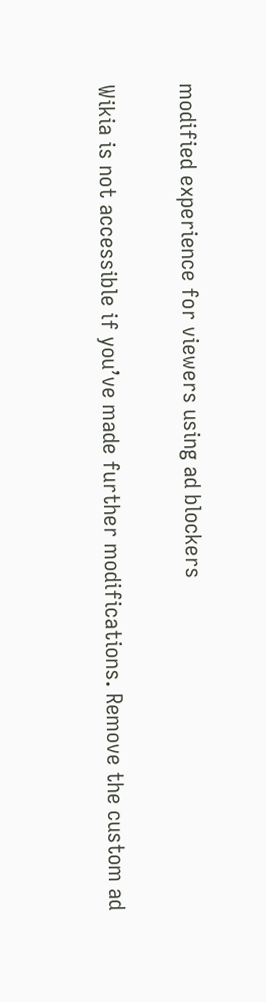modified experience for viewers using ad blockers

Wikia is not accessible if you’ve made further modifications. Remove the custom ad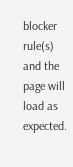blocker rule(s) and the page will load as expected.